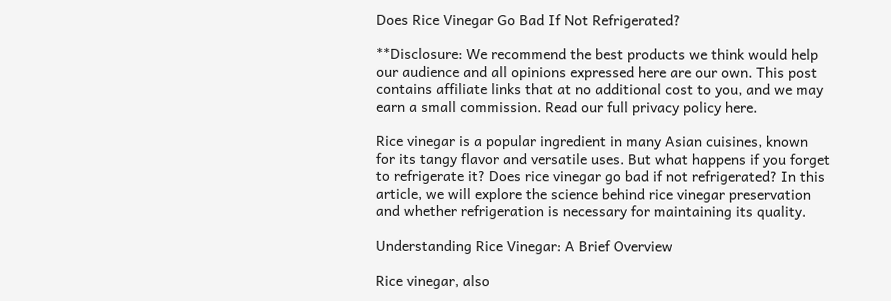Does Rice Vinegar Go Bad If Not Refrigerated?

**Disclosure: We recommend the best products we think would help our audience and all opinions expressed here are our own. This post contains affiliate links that at no additional cost to you, and we may earn a small commission. Read our full privacy policy here.

Rice vinegar is a popular ingredient in many Asian cuisines, known for its tangy flavor and versatile uses. But what happens if you forget to refrigerate it? Does rice vinegar go bad if not refrigerated? In this article, we will explore the science behind rice vinegar preservation and whether refrigeration is necessary for maintaining its quality.

Understanding Rice Vinegar: A Brief Overview

Rice vinegar, also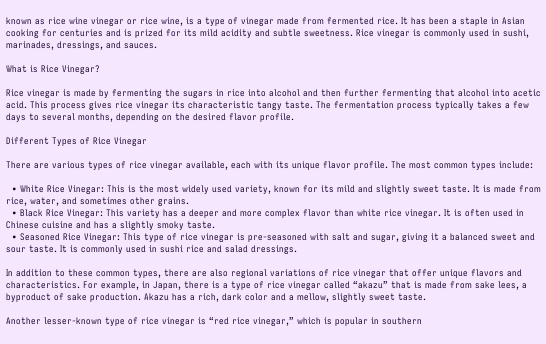known as rice wine vinegar or rice wine, is a type of vinegar made from fermented rice. It has been a staple in Asian cooking for centuries and is prized for its mild acidity and subtle sweetness. Rice vinegar is commonly used in sushi, marinades, dressings, and sauces.

What is Rice Vinegar?

Rice vinegar is made by fermenting the sugars in rice into alcohol and then further fermenting that alcohol into acetic acid. This process gives rice vinegar its characteristic tangy taste. The fermentation process typically takes a few days to several months, depending on the desired flavor profile.

Different Types of Rice Vinegar

There are various types of rice vinegar available, each with its unique flavor profile. The most common types include:

  • White Rice Vinegar: This is the most widely used variety, known for its mild and slightly sweet taste. It is made from rice, water, and sometimes other grains.
  • Black Rice Vinegar: This variety has a deeper and more complex flavor than white rice vinegar. It is often used in Chinese cuisine and has a slightly smoky taste.
  • Seasoned Rice Vinegar: This type of rice vinegar is pre-seasoned with salt and sugar, giving it a balanced sweet and sour taste. It is commonly used in sushi rice and salad dressings.

In addition to these common types, there are also regional variations of rice vinegar that offer unique flavors and characteristics. For example, in Japan, there is a type of rice vinegar called “akazu” that is made from sake lees, a byproduct of sake production. Akazu has a rich, dark color and a mellow, slightly sweet taste.

Another lesser-known type of rice vinegar is “red rice vinegar,” which is popular in southern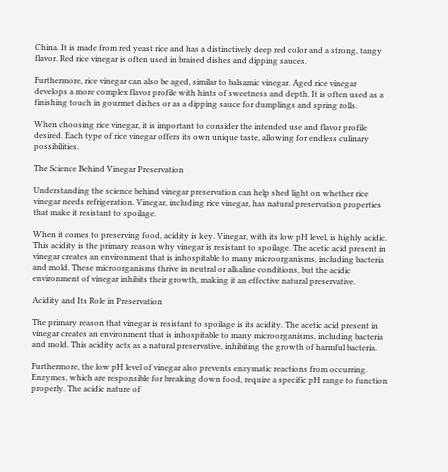China. It is made from red yeast rice and has a distinctively deep red color and a strong, tangy flavor. Red rice vinegar is often used in braised dishes and dipping sauces.

Furthermore, rice vinegar can also be aged, similar to balsamic vinegar. Aged rice vinegar develops a more complex flavor profile with hints of sweetness and depth. It is often used as a finishing touch in gourmet dishes or as a dipping sauce for dumplings and spring rolls.

When choosing rice vinegar, it is important to consider the intended use and flavor profile desired. Each type of rice vinegar offers its own unique taste, allowing for endless culinary possibilities.

The Science Behind Vinegar Preservation

Understanding the science behind vinegar preservation can help shed light on whether rice vinegar needs refrigeration. Vinegar, including rice vinegar, has natural preservation properties that make it resistant to spoilage.

When it comes to preserving food, acidity is key. Vinegar, with its low pH level, is highly acidic. This acidity is the primary reason why vinegar is resistant to spoilage. The acetic acid present in vinegar creates an environment that is inhospitable to many microorganisms, including bacteria and mold. These microorganisms thrive in neutral or alkaline conditions, but the acidic environment of vinegar inhibits their growth, making it an effective natural preservative.

Acidity and Its Role in Preservation

The primary reason that vinegar is resistant to spoilage is its acidity. The acetic acid present in vinegar creates an environment that is inhospitable to many microorganisms, including bacteria and mold. This acidity acts as a natural preservative, inhibiting the growth of harmful bacteria.

Furthermore, the low pH level of vinegar also prevents enzymatic reactions from occurring. Enzymes, which are responsible for breaking down food, require a specific pH range to function properly. The acidic nature of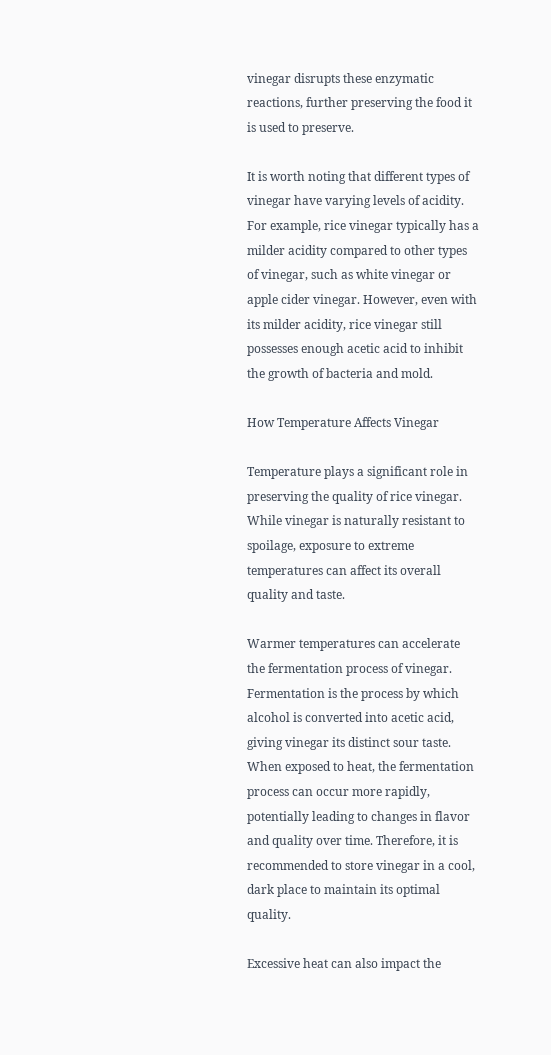vinegar disrupts these enzymatic reactions, further preserving the food it is used to preserve.

It is worth noting that different types of vinegar have varying levels of acidity. For example, rice vinegar typically has a milder acidity compared to other types of vinegar, such as white vinegar or apple cider vinegar. However, even with its milder acidity, rice vinegar still possesses enough acetic acid to inhibit the growth of bacteria and mold.

How Temperature Affects Vinegar

Temperature plays a significant role in preserving the quality of rice vinegar. While vinegar is naturally resistant to spoilage, exposure to extreme temperatures can affect its overall quality and taste.

Warmer temperatures can accelerate the fermentation process of vinegar. Fermentation is the process by which alcohol is converted into acetic acid, giving vinegar its distinct sour taste. When exposed to heat, the fermentation process can occur more rapidly, potentially leading to changes in flavor and quality over time. Therefore, it is recommended to store vinegar in a cool, dark place to maintain its optimal quality.

Excessive heat can also impact the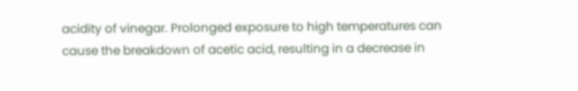acidity of vinegar. Prolonged exposure to high temperatures can cause the breakdown of acetic acid, resulting in a decrease in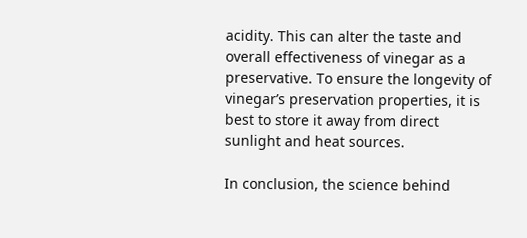acidity. This can alter the taste and overall effectiveness of vinegar as a preservative. To ensure the longevity of vinegar’s preservation properties, it is best to store it away from direct sunlight and heat sources.

In conclusion, the science behind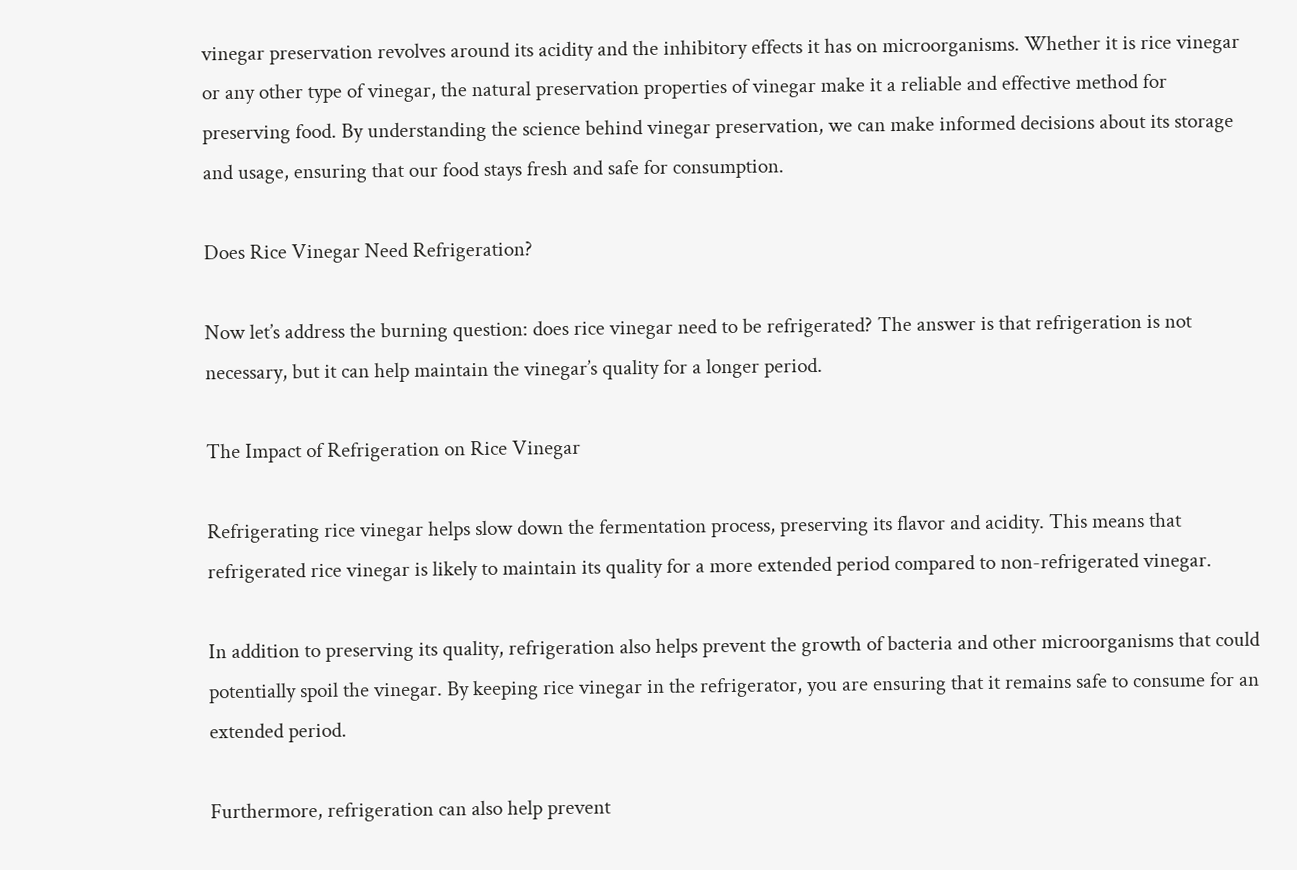vinegar preservation revolves around its acidity and the inhibitory effects it has on microorganisms. Whether it is rice vinegar or any other type of vinegar, the natural preservation properties of vinegar make it a reliable and effective method for preserving food. By understanding the science behind vinegar preservation, we can make informed decisions about its storage and usage, ensuring that our food stays fresh and safe for consumption.

Does Rice Vinegar Need Refrigeration?

Now let’s address the burning question: does rice vinegar need to be refrigerated? The answer is that refrigeration is not necessary, but it can help maintain the vinegar’s quality for a longer period.

The Impact of Refrigeration on Rice Vinegar

Refrigerating rice vinegar helps slow down the fermentation process, preserving its flavor and acidity. This means that refrigerated rice vinegar is likely to maintain its quality for a more extended period compared to non-refrigerated vinegar.

In addition to preserving its quality, refrigeration also helps prevent the growth of bacteria and other microorganisms that could potentially spoil the vinegar. By keeping rice vinegar in the refrigerator, you are ensuring that it remains safe to consume for an extended period.

Furthermore, refrigeration can also help prevent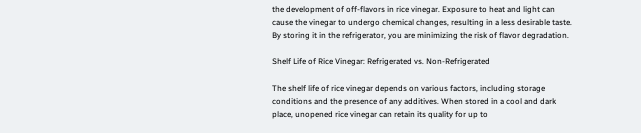the development of off-flavors in rice vinegar. Exposure to heat and light can cause the vinegar to undergo chemical changes, resulting in a less desirable taste. By storing it in the refrigerator, you are minimizing the risk of flavor degradation.

Shelf Life of Rice Vinegar: Refrigerated vs. Non-Refrigerated

The shelf life of rice vinegar depends on various factors, including storage conditions and the presence of any additives. When stored in a cool and dark place, unopened rice vinegar can retain its quality for up to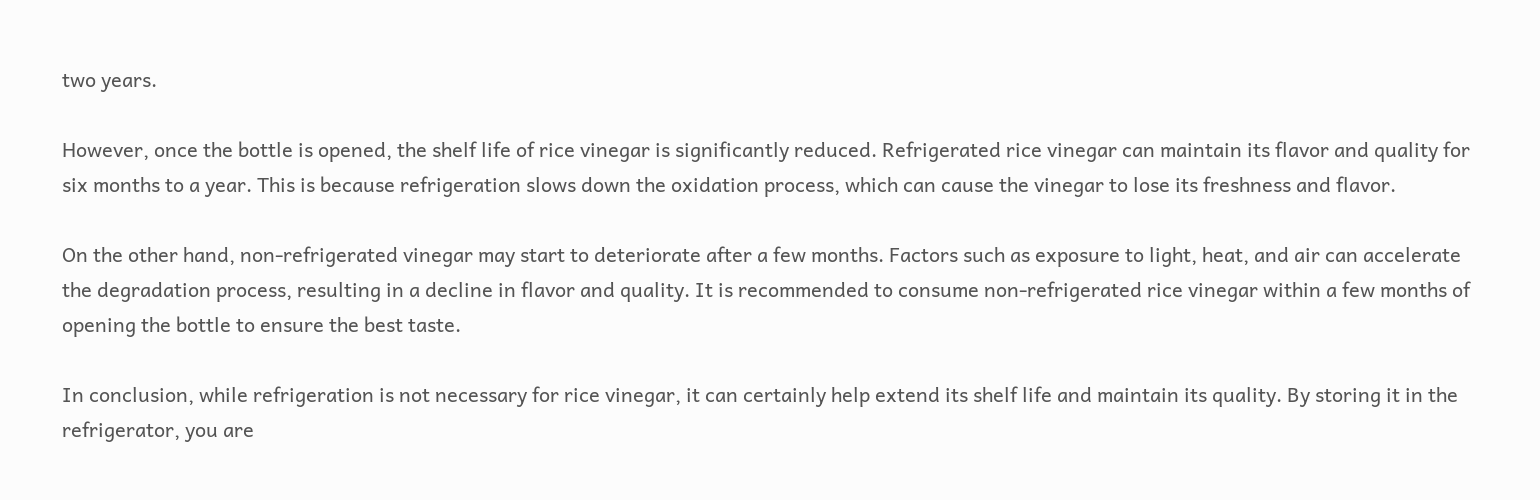two years.

However, once the bottle is opened, the shelf life of rice vinegar is significantly reduced. Refrigerated rice vinegar can maintain its flavor and quality for six months to a year. This is because refrigeration slows down the oxidation process, which can cause the vinegar to lose its freshness and flavor.

On the other hand, non-refrigerated vinegar may start to deteriorate after a few months. Factors such as exposure to light, heat, and air can accelerate the degradation process, resulting in a decline in flavor and quality. It is recommended to consume non-refrigerated rice vinegar within a few months of opening the bottle to ensure the best taste.

In conclusion, while refrigeration is not necessary for rice vinegar, it can certainly help extend its shelf life and maintain its quality. By storing it in the refrigerator, you are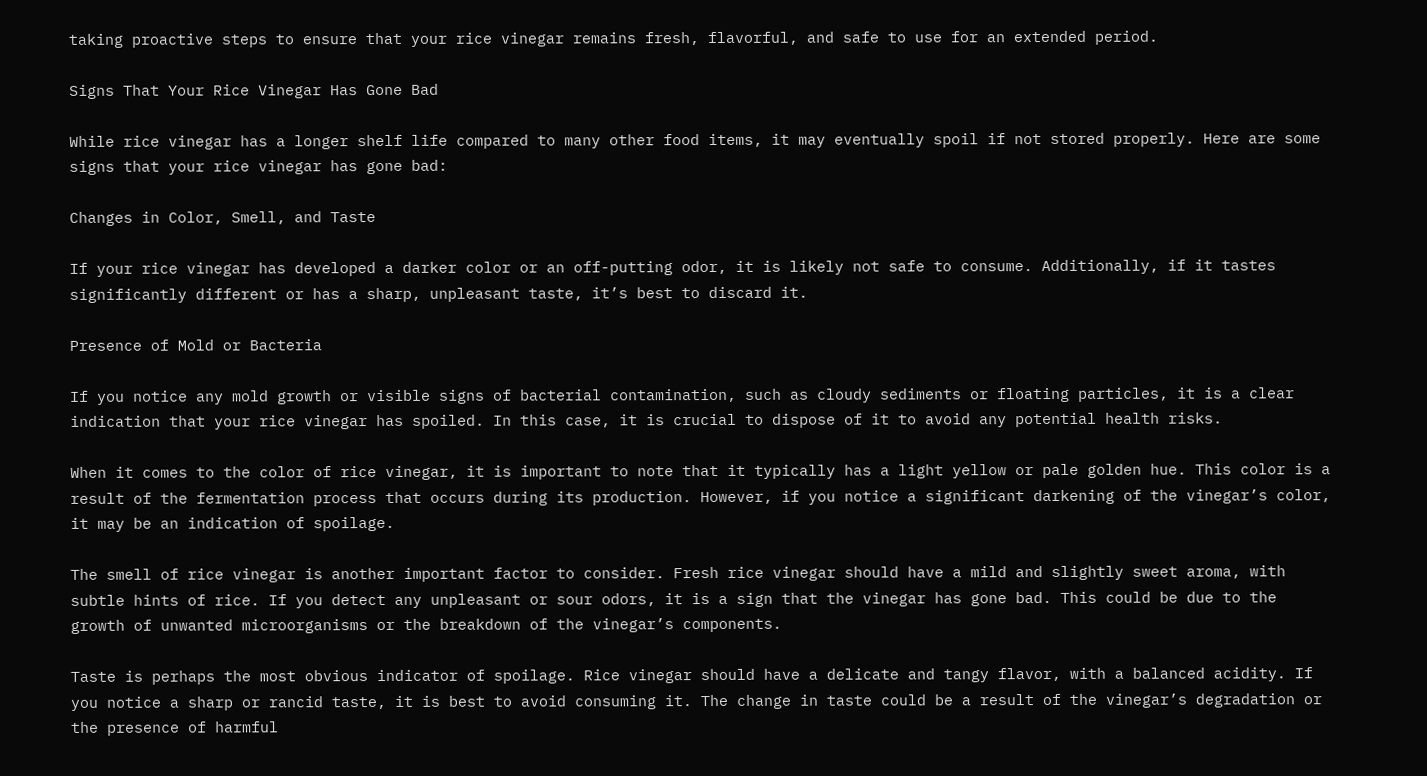taking proactive steps to ensure that your rice vinegar remains fresh, flavorful, and safe to use for an extended period.

Signs That Your Rice Vinegar Has Gone Bad

While rice vinegar has a longer shelf life compared to many other food items, it may eventually spoil if not stored properly. Here are some signs that your rice vinegar has gone bad:

Changes in Color, Smell, and Taste

If your rice vinegar has developed a darker color or an off-putting odor, it is likely not safe to consume. Additionally, if it tastes significantly different or has a sharp, unpleasant taste, it’s best to discard it.

Presence of Mold or Bacteria

If you notice any mold growth or visible signs of bacterial contamination, such as cloudy sediments or floating particles, it is a clear indication that your rice vinegar has spoiled. In this case, it is crucial to dispose of it to avoid any potential health risks.

When it comes to the color of rice vinegar, it is important to note that it typically has a light yellow or pale golden hue. This color is a result of the fermentation process that occurs during its production. However, if you notice a significant darkening of the vinegar’s color, it may be an indication of spoilage.

The smell of rice vinegar is another important factor to consider. Fresh rice vinegar should have a mild and slightly sweet aroma, with subtle hints of rice. If you detect any unpleasant or sour odors, it is a sign that the vinegar has gone bad. This could be due to the growth of unwanted microorganisms or the breakdown of the vinegar’s components.

Taste is perhaps the most obvious indicator of spoilage. Rice vinegar should have a delicate and tangy flavor, with a balanced acidity. If you notice a sharp or rancid taste, it is best to avoid consuming it. The change in taste could be a result of the vinegar’s degradation or the presence of harmful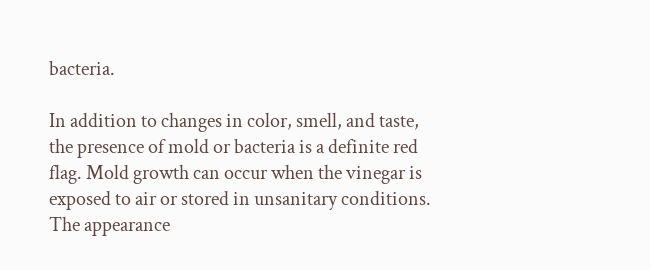bacteria.

In addition to changes in color, smell, and taste, the presence of mold or bacteria is a definite red flag. Mold growth can occur when the vinegar is exposed to air or stored in unsanitary conditions. The appearance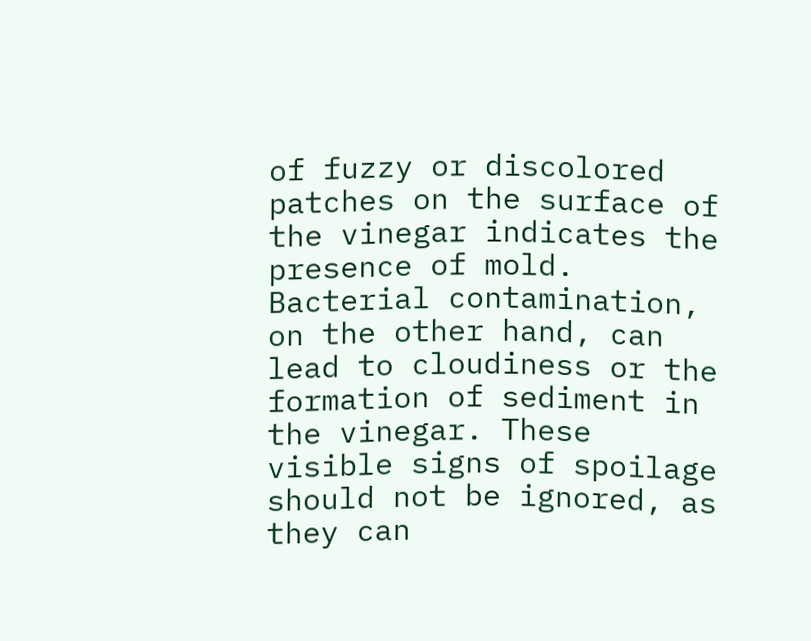of fuzzy or discolored patches on the surface of the vinegar indicates the presence of mold. Bacterial contamination, on the other hand, can lead to cloudiness or the formation of sediment in the vinegar. These visible signs of spoilage should not be ignored, as they can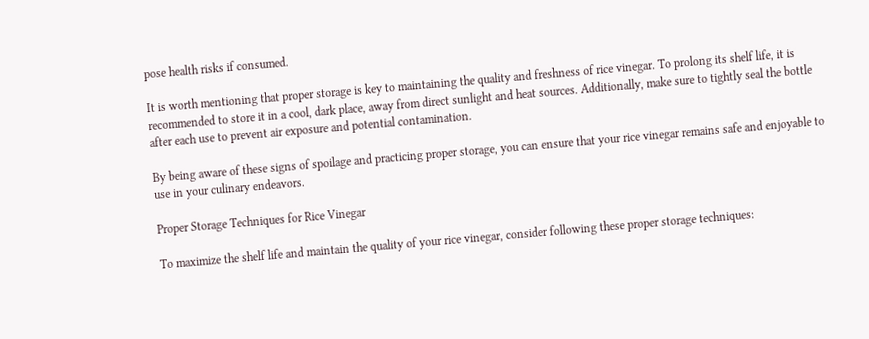pose health risks if consumed.

It is worth mentioning that proper storage is key to maintaining the quality and freshness of rice vinegar. To prolong its shelf life, it is recommended to store it in a cool, dark place, away from direct sunlight and heat sources. Additionally, make sure to tightly seal the bottle after each use to prevent air exposure and potential contamination.

By being aware of these signs of spoilage and practicing proper storage, you can ensure that your rice vinegar remains safe and enjoyable to use in your culinary endeavors.

Proper Storage Techniques for Rice Vinegar

To maximize the shelf life and maintain the quality of your rice vinegar, consider following these proper storage techniques: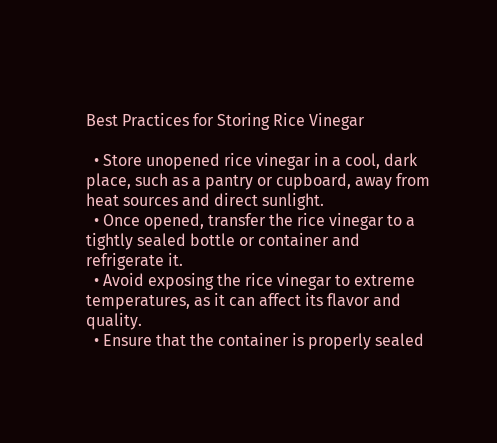Best Practices for Storing Rice Vinegar

  • Store unopened rice vinegar in a cool, dark place, such as a pantry or cupboard, away from heat sources and direct sunlight.
  • Once opened, transfer the rice vinegar to a tightly sealed bottle or container and refrigerate it.
  • Avoid exposing the rice vinegar to extreme temperatures, as it can affect its flavor and quality.
  • Ensure that the container is properly sealed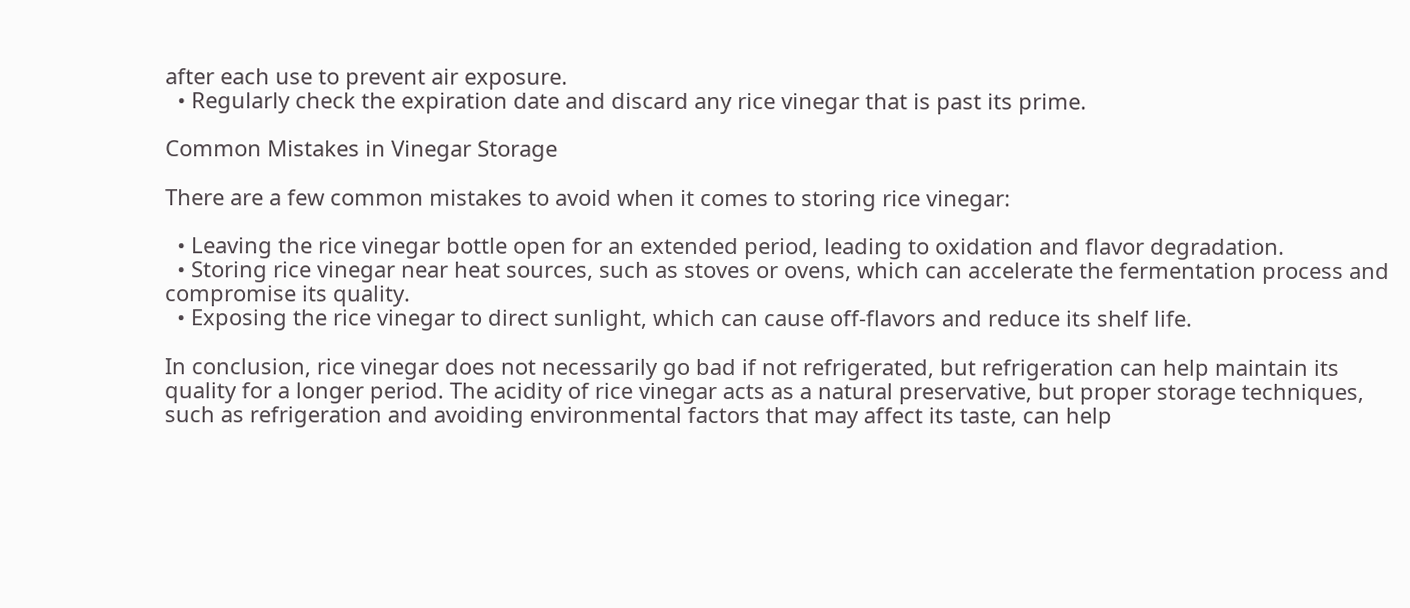after each use to prevent air exposure.
  • Regularly check the expiration date and discard any rice vinegar that is past its prime.

Common Mistakes in Vinegar Storage

There are a few common mistakes to avoid when it comes to storing rice vinegar:

  • Leaving the rice vinegar bottle open for an extended period, leading to oxidation and flavor degradation.
  • Storing rice vinegar near heat sources, such as stoves or ovens, which can accelerate the fermentation process and compromise its quality.
  • Exposing the rice vinegar to direct sunlight, which can cause off-flavors and reduce its shelf life.

In conclusion, rice vinegar does not necessarily go bad if not refrigerated, but refrigeration can help maintain its quality for a longer period. The acidity of rice vinegar acts as a natural preservative, but proper storage techniques, such as refrigeration and avoiding environmental factors that may affect its taste, can help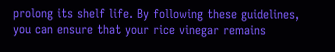prolong its shelf life. By following these guidelines, you can ensure that your rice vinegar remains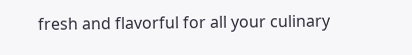fresh and flavorful for all your culinary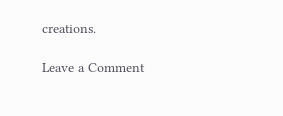creations.

Leave a Comment